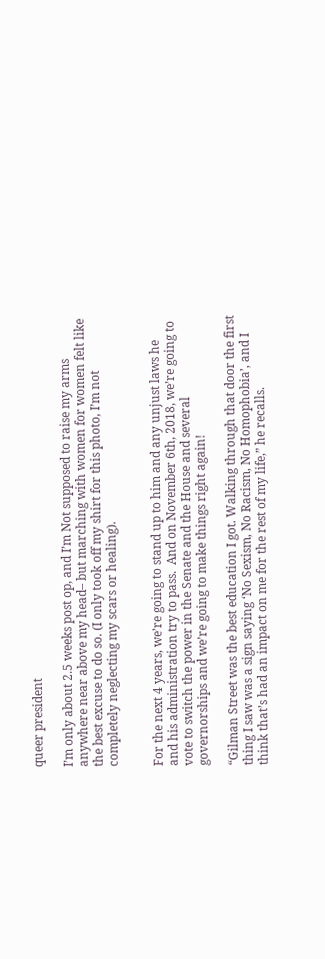queer president

I’m only about 2.5 weeks post op, and I’m Not supposed to raise my arms anywhere near above my head– but marching with women for women felt like the best excuse to do so. (I only took off my shirt for this photo, I’m not completely neglecting my scars or healing).


For the next 4 years, we’re going to stand up to him and any unjust laws he and his administration try to pass.  And on November 6th, 2018, we’re going to vote to switch the power in the Senate and the House and several governorships and we’re going to make things right again!

“Gilman Street was the best education I got. Walking through that door the first thing I saw was a sign saying ‘No Sexism, No Racism, No Homophobia’, and I think that’s had an impact on me for the rest of my life,” he recalls.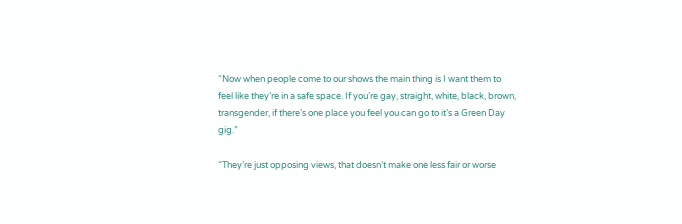“Now when people come to our shows the main thing is I want them to feel like they’re in a safe space. If you’re gay, straight, white, black, brown, transgender, if there’s one place you feel you can go to it’s a Green Day gig.”

“They’re just opposing views, that doesn’t make one less fair or worse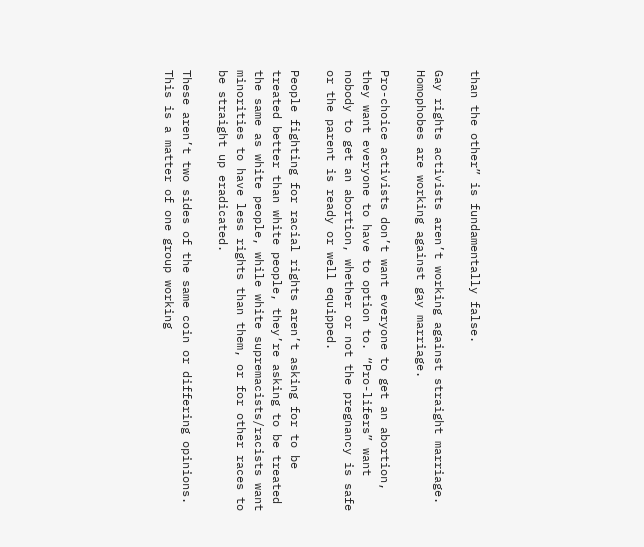than the other” is fundamentally false.

Gay rights activists aren’t working against straight marriage. Homophobes are working against gay marriage.

Pro-choice activists don’t want everyone to get an abortion, they want everyone to have to option to. “Pro-lifers” want nobody to get an abortion, whether or not the pregnancy is safe or the parent is ready or well equipped.

People fighting for racial rights aren’t asking for to be treated better than white people, they’re asking to be treated the same as white people, while white supremacists/racists want minorities to have less rights than them, or for other races to be straight up eradicated.

These aren’t two sides of the same coin or differing opinions. This is a matter of one group working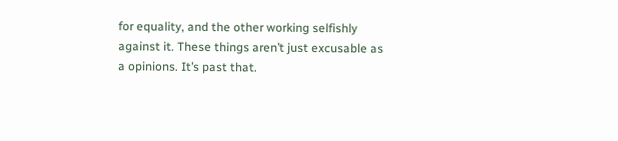for equality, and the other working selfishly against it. These things aren’t just excusable as a opinions. It’s past that.